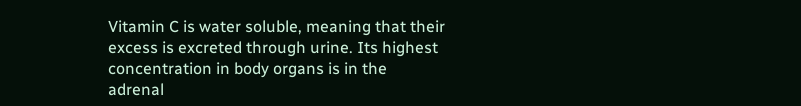Vitamin C is water soluble, meaning that their excess is excreted through urine. Its highest concentration in body organs is in the adrenal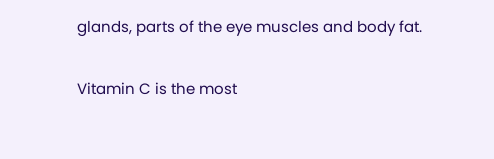glands, parts of the eye muscles and body fat.

Vitamin C is the most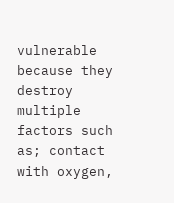vulnerable because they destroy multiple factors such as; contact with oxygen,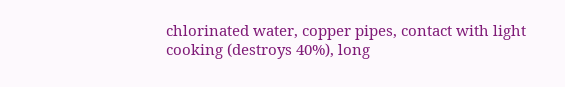chlorinated water, copper pipes, contact with light cooking (destroys 40%), long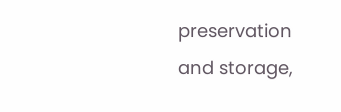preservation and storage,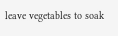leave vegetables to soak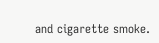and cigarette smoke.